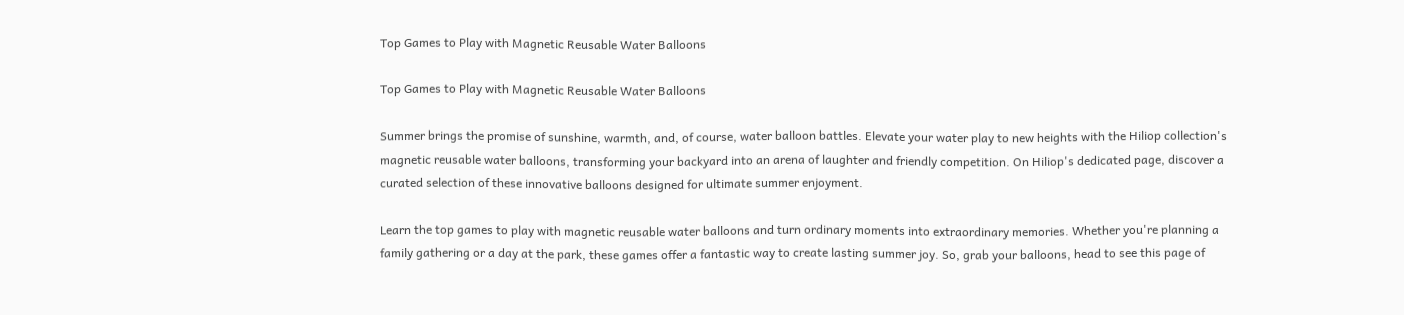Top Games to Play with Magnetic Reusable Water Balloons

Top Games to Play with Magnetic Reusable Water Balloons

Summer brings the promise of sunshine, warmth, and, of course, water balloon battles. Elevate your water play to new heights with the Hiliop collection's magnetic reusable water balloons, transforming your backyard into an arena of laughter and friendly competition. On Hiliop's dedicated page, discover a curated selection of these innovative balloons designed for ultimate summer enjoyment.

Learn the top games to play with magnetic reusable water balloons and turn ordinary moments into extraordinary memories. Whether you're planning a family gathering or a day at the park, these games offer a fantastic way to create lasting summer joy. So, grab your balloons, head to see this page of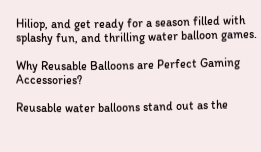Hiliop, and get ready for a season filled with splashy fun, and thrilling water balloon games.

Why Reusable Balloons are Perfect Gaming Accessories?

Reusable water balloons stand out as the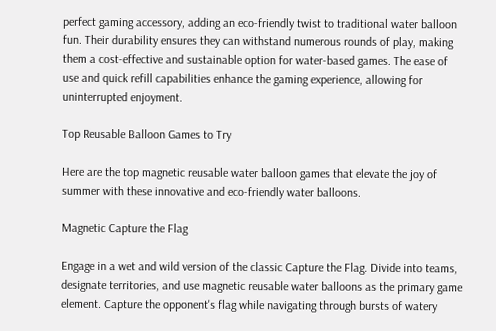perfect gaming accessory, adding an eco-friendly twist to traditional water balloon fun. Their durability ensures they can withstand numerous rounds of play, making them a cost-effective and sustainable option for water-based games. The ease of use and quick refill capabilities enhance the gaming experience, allowing for uninterrupted enjoyment.

Top Reusable Balloon Games to Try

Here are the top magnetic reusable water balloon games that elevate the joy of summer with these innovative and eco-friendly water balloons.

Magnetic Capture the Flag

Engage in a wet and wild version of the classic Capture the Flag. Divide into teams, designate territories, and use magnetic reusable water balloons as the primary game element. Capture the opponent's flag while navigating through bursts of watery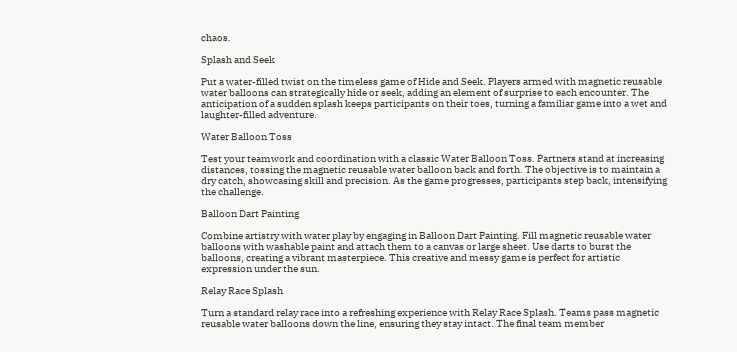chaos.

Splash and Seek

Put a water-filled twist on the timeless game of Hide and Seek. Players armed with magnetic reusable water balloons can strategically hide or seek, adding an element of surprise to each encounter. The anticipation of a sudden splash keeps participants on their toes, turning a familiar game into a wet and laughter-filled adventure.

Water Balloon Toss

Test your teamwork and coordination with a classic Water Balloon Toss. Partners stand at increasing distances, tossing the magnetic reusable water balloon back and forth. The objective is to maintain a dry catch, showcasing skill and precision. As the game progresses, participants step back, intensifying the challenge.

Balloon Dart Painting

Combine artistry with water play by engaging in Balloon Dart Painting. Fill magnetic reusable water balloons with washable paint and attach them to a canvas or large sheet. Use darts to burst the balloons, creating a vibrant masterpiece. This creative and messy game is perfect for artistic expression under the sun.

Relay Race Splash

Turn a standard relay race into a refreshing experience with Relay Race Splash. Teams pass magnetic reusable water balloons down the line, ensuring they stay intact. The final team member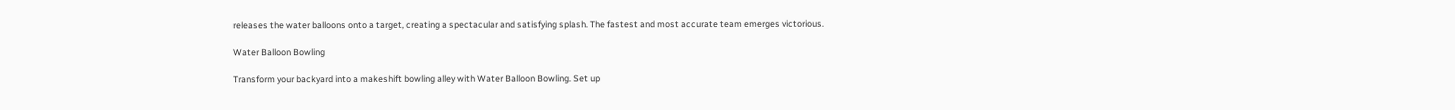releases the water balloons onto a target, creating a spectacular and satisfying splash. The fastest and most accurate team emerges victorious.

Water Balloon Bowling

Transform your backyard into a makeshift bowling alley with Water Balloon Bowling. Set up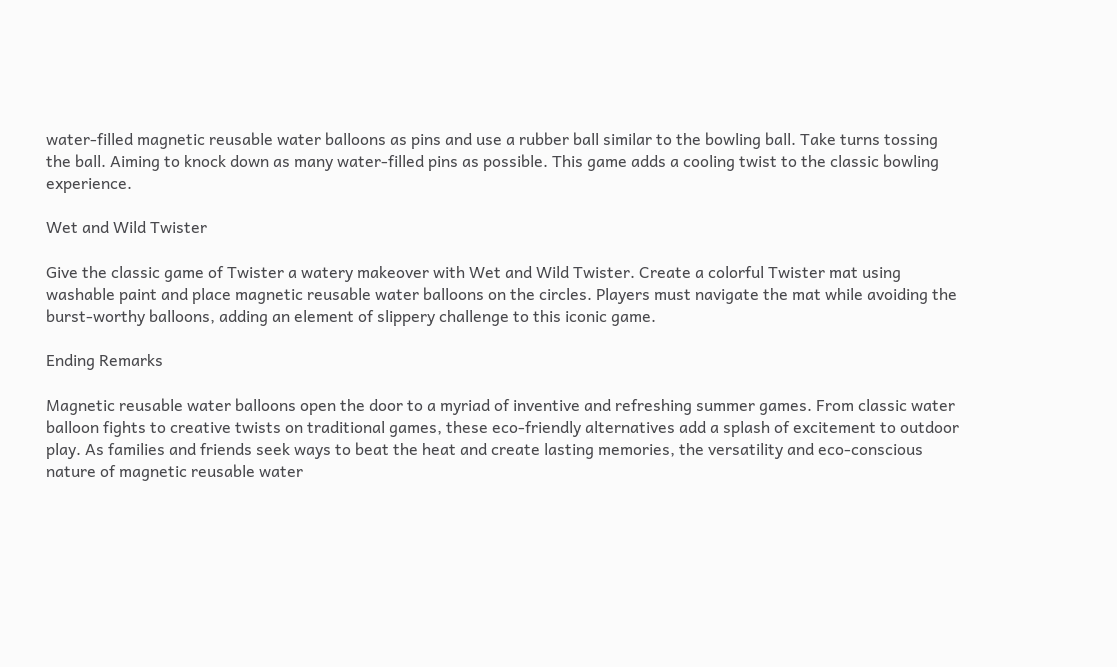water-filled magnetic reusable water balloons as pins and use a rubber ball similar to the bowling ball. Take turns tossing the ball. Aiming to knock down as many water-filled pins as possible. This game adds a cooling twist to the classic bowling experience.

Wet and Wild Twister

Give the classic game of Twister a watery makeover with Wet and Wild Twister. Create a colorful Twister mat using washable paint and place magnetic reusable water balloons on the circles. Players must navigate the mat while avoiding the burst-worthy balloons, adding an element of slippery challenge to this iconic game.

Ending Remarks

Magnetic reusable water balloons open the door to a myriad of inventive and refreshing summer games. From classic water balloon fights to creative twists on traditional games, these eco-friendly alternatives add a splash of excitement to outdoor play. As families and friends seek ways to beat the heat and create lasting memories, the versatility and eco-conscious nature of magnetic reusable water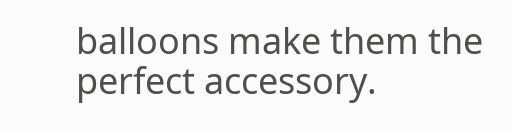balloons make them the perfect accessory.